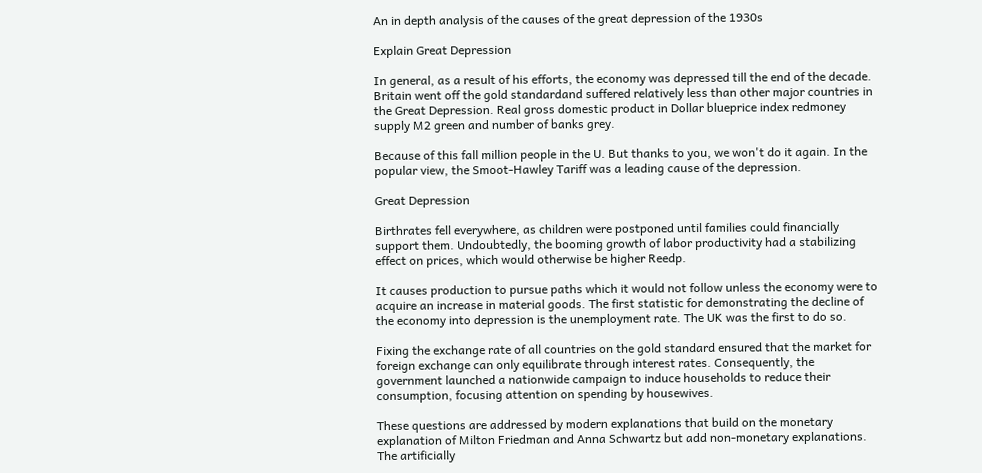An in depth analysis of the causes of the great depression of the 1930s

Explain Great Depression

In general, as a result of his efforts, the economy was depressed till the end of the decade. Britain went off the gold standardand suffered relatively less than other major countries in the Great Depression. Real gross domestic product in Dollar blueprice index redmoney supply M2 green and number of banks grey.

Because of this fall million people in the U. But thanks to you, we won't do it again. In the popular view, the Smoot-Hawley Tariff was a leading cause of the depression.

Great Depression

Birthrates fell everywhere, as children were postponed until families could financially support them. Undoubtedly, the booming growth of labor productivity had a stabilizing effect on prices, which would otherwise be higher Reedp.

It causes production to pursue paths which it would not follow unless the economy were to acquire an increase in material goods. The first statistic for demonstrating the decline of the economy into depression is the unemployment rate. The UK was the first to do so.

Fixing the exchange rate of all countries on the gold standard ensured that the market for foreign exchange can only equilibrate through interest rates. Consequently, the government launched a nationwide campaign to induce households to reduce their consumption, focusing attention on spending by housewives.

These questions are addressed by modern explanations that build on the monetary explanation of Milton Friedman and Anna Schwartz but add non-monetary explanations. The artificially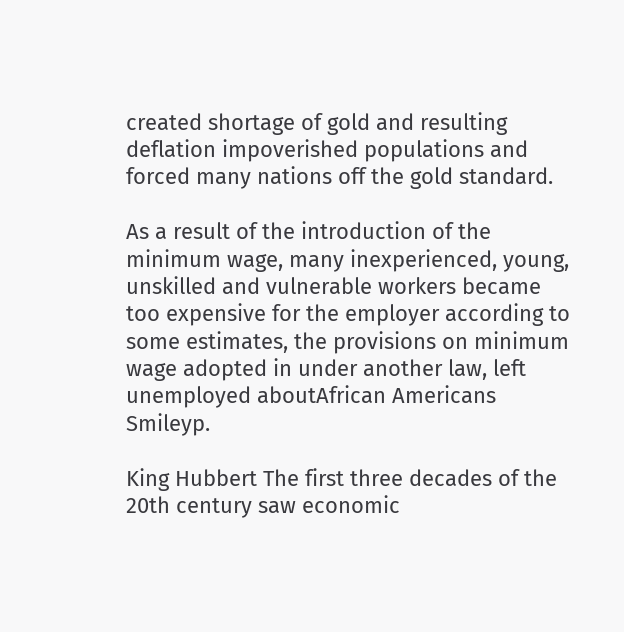created shortage of gold and resulting deflation impoverished populations and forced many nations off the gold standard.

As a result of the introduction of the minimum wage, many inexperienced, young, unskilled and vulnerable workers became too expensive for the employer according to some estimates, the provisions on minimum wage adopted in under another law, left unemployed aboutAfrican Americans Smileyp.

King Hubbert The first three decades of the 20th century saw economic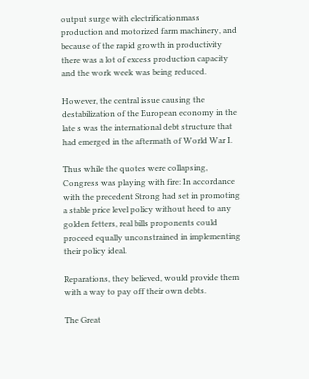output surge with electrificationmass production and motorized farm machinery, and because of the rapid growth in productivity there was a lot of excess production capacity and the work week was being reduced.

However, the central issue causing the destabilization of the European economy in the late s was the international debt structure that had emerged in the aftermath of World War I.

Thus while the quotes were collapsing, Congress was playing with fire: In accordance with the precedent Strong had set in promoting a stable price level policy without heed to any golden fetters, real bills proponents could proceed equally unconstrained in implementing their policy ideal.

Reparations, they believed, would provide them with a way to pay off their own debts.

The Great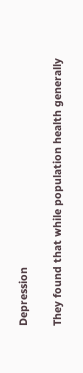Depression

They found that while population health generally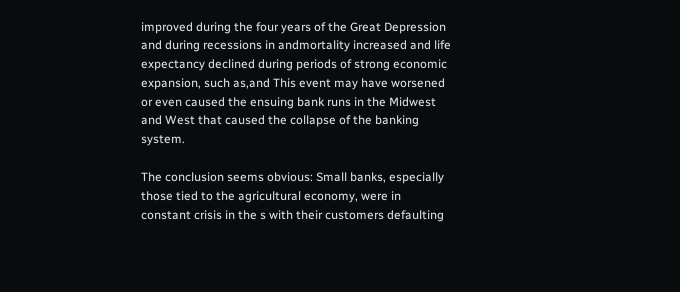improved during the four years of the Great Depression and during recessions in andmortality increased and life expectancy declined during periods of strong economic expansion, such as,and This event may have worsened or even caused the ensuing bank runs in the Midwest and West that caused the collapse of the banking system.

The conclusion seems obvious: Small banks, especially those tied to the agricultural economy, were in constant crisis in the s with their customers defaulting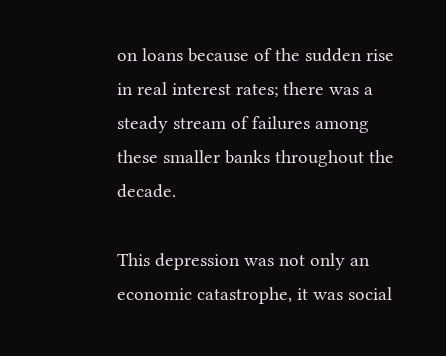on loans because of the sudden rise in real interest rates; there was a steady stream of failures among these smaller banks throughout the decade.

This depression was not only an economic catastrophe, it was social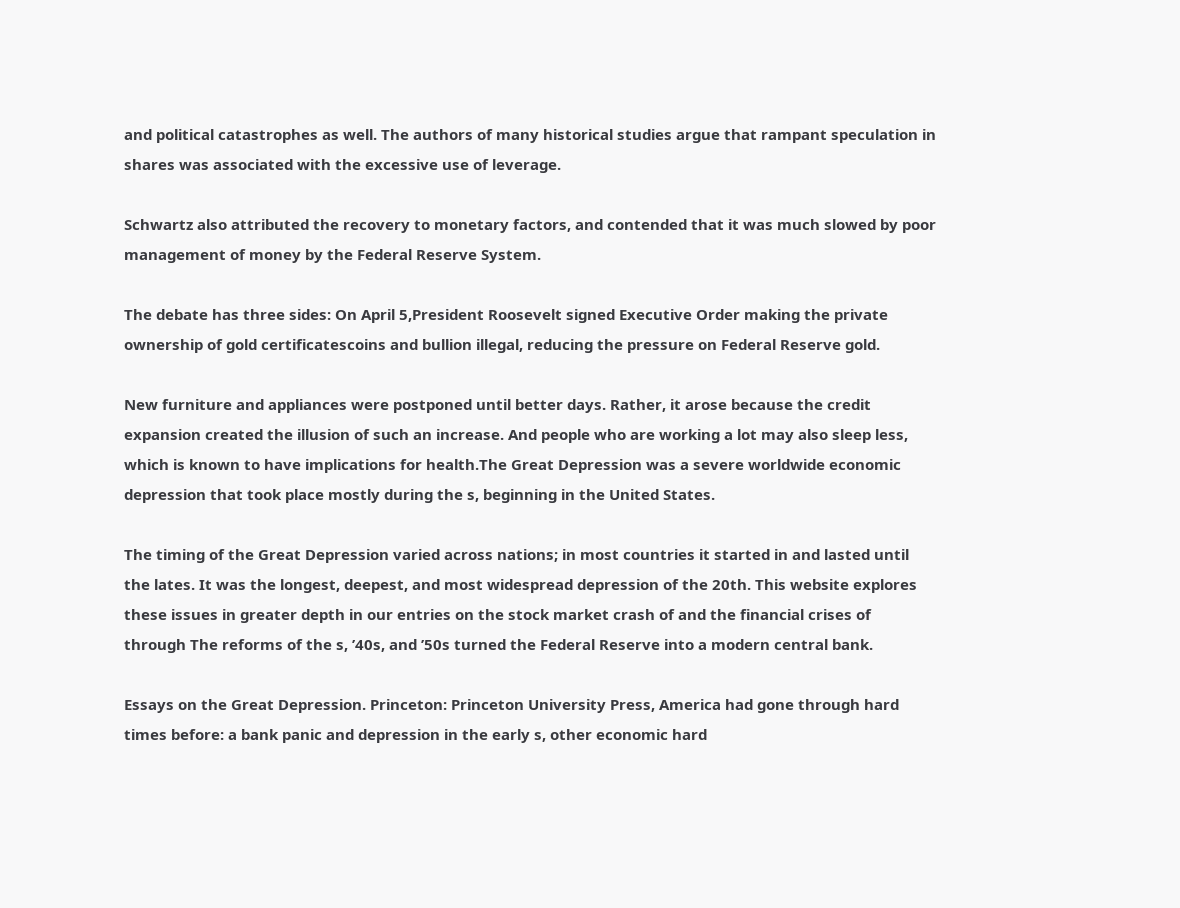and political catastrophes as well. The authors of many historical studies argue that rampant speculation in shares was associated with the excessive use of leverage.

Schwartz also attributed the recovery to monetary factors, and contended that it was much slowed by poor management of money by the Federal Reserve System.

The debate has three sides: On April 5,President Roosevelt signed Executive Order making the private ownership of gold certificatescoins and bullion illegal, reducing the pressure on Federal Reserve gold.

New furniture and appliances were postponed until better days. Rather, it arose because the credit expansion created the illusion of such an increase. And people who are working a lot may also sleep less, which is known to have implications for health.The Great Depression was a severe worldwide economic depression that took place mostly during the s, beginning in the United States.

The timing of the Great Depression varied across nations; in most countries it started in and lasted until the lates. It was the longest, deepest, and most widespread depression of the 20th. This website explores these issues in greater depth in our entries on the stock market crash of and the financial crises of through The reforms of the s, ’40s, and ’50s turned the Federal Reserve into a modern central bank.

Essays on the Great Depression. Princeton: Princeton University Press, America had gone through hard times before: a bank panic and depression in the early s, other economic hard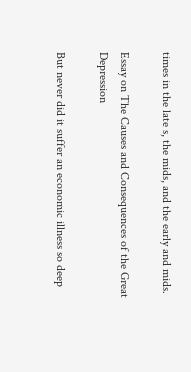times in the late s, the mids, and the early and mids.

Essay on The Causes and Consequences of the Great Depression

But never did it suffer an economic illness so deep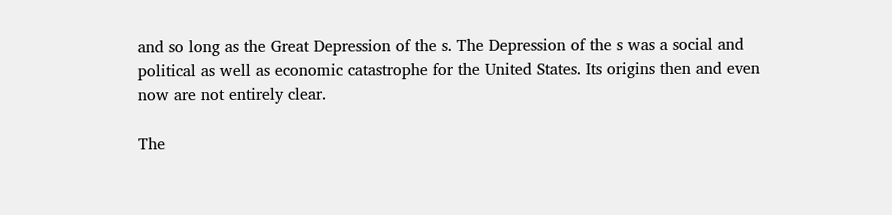and so long as the Great Depression of the s. The Depression of the s was a social and political as well as economic catastrophe for the United States. Its origins then and even now are not entirely clear.

The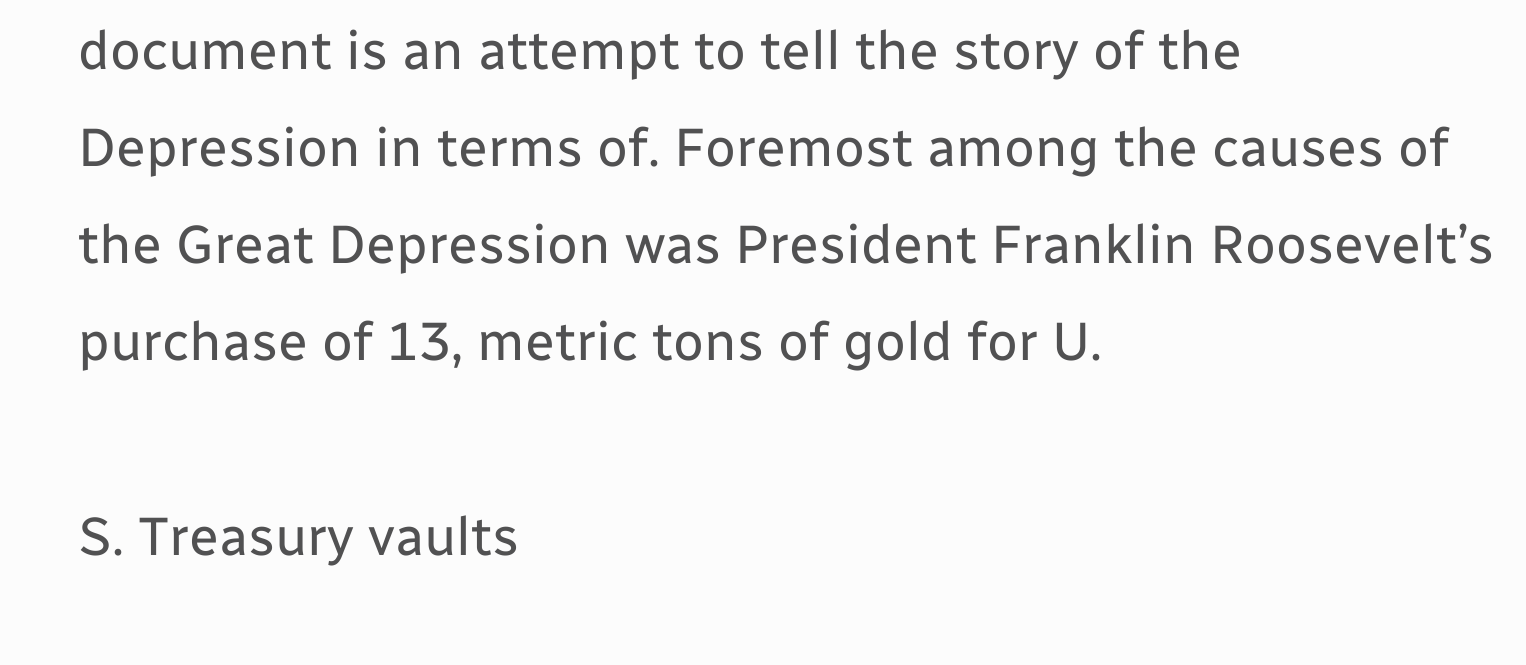document is an attempt to tell the story of the Depression in terms of. Foremost among the causes of the Great Depression was President Franklin Roosevelt’s purchase of 13, metric tons of gold for U.

S. Treasury vaults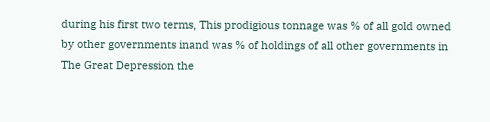during his first two terms, This prodigious tonnage was % of all gold owned by other governments inand was % of holdings of all other governments in The Great Depression the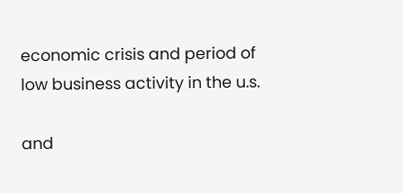economic crisis and period of low business activity in the u.s.

and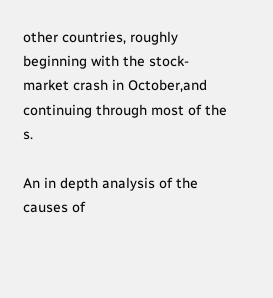other countries, roughly beginning with the stock-market crash in October,and continuing through most of the s.

An in depth analysis of the causes of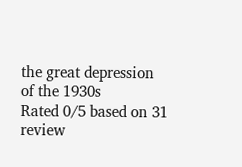the great depression of the 1930s
Rated 0/5 based on 31 review